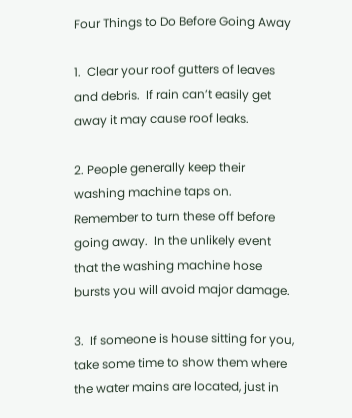Four Things to Do Before Going Away

1.  Clear your roof gutters of leaves and debris.  If rain can’t easily get away it may cause roof leaks.

2. People generally keep their washing machine taps on.  Remember to turn these off before going away.  In the unlikely event that the washing machine hose bursts you will avoid major damage.

3.  If someone is house sitting for you, take some time to show them where the water mains are located, just in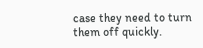case they need to turn them off quickly.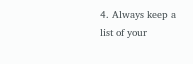4. Always keep a list of your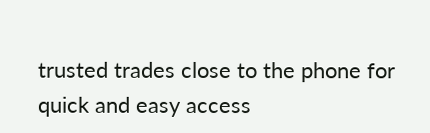trusted trades close to the phone for quick and easy access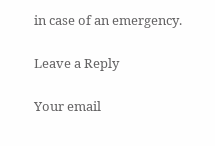in case of an emergency.

Leave a Reply

Your email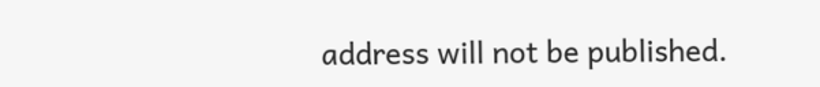address will not be published.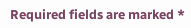Required fields are marked *